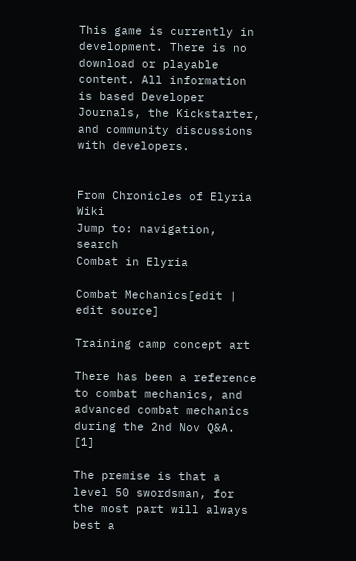This game is currently in development. There is no download or playable content. All information is based Developer Journals, the Kickstarter, and community discussions with developers.


From Chronicles of Elyria Wiki
Jump to: navigation, search
Combat in Elyria

Combat Mechanics[edit | edit source]

Training camp concept art

There has been a reference to combat mechanics, and advanced combat mechanics during the 2nd Nov Q&A. [1]

The premise is that a level 50 swordsman, for the most part will always best a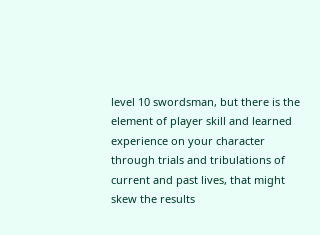level 10 swordsman, but there is the element of player skill and learned experience on your character through trials and tribulations of current and past lives, that might skew the results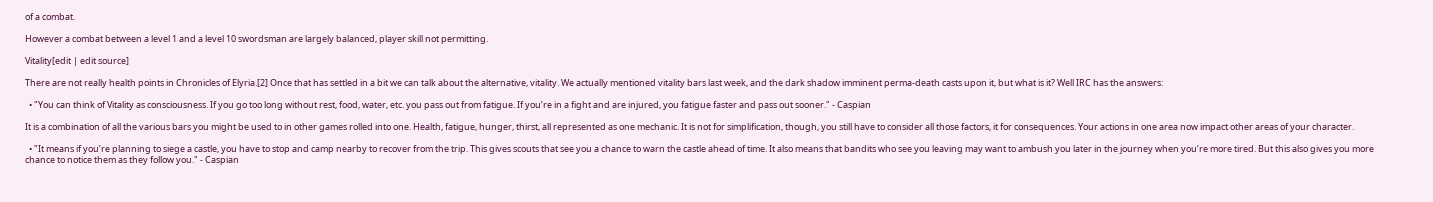of a combat.

However a combat between a level 1 and a level 10 swordsman are largely balanced, player skill not permitting.

Vitality[edit | edit source]

There are not really health points in Chronicles of Elyria.[2] Once that has settled in a bit we can talk about the alternative, vitality. We actually mentioned vitality bars last week, and the dark shadow imminent perma-death casts upon it, but what is it? Well IRC has the answers:

  • "You can think of Vitality as consciousness. If you go too long without rest, food, water, etc. you pass out from fatigue. If you’re in a fight and are injured, you fatigue faster and pass out sooner." - Caspian

It is a combination of all the various bars you might be used to in other games rolled into one. Health, fatigue, hunger, thirst, all represented as one mechanic. It is not for simplification, though, you still have to consider all those factors, it for consequences. Your actions in one area now impact other areas of your character.

  • "It means if you’re planning to siege a castle, you have to stop and camp nearby to recover from the trip. This gives scouts that see you a chance to warn the castle ahead of time. It also means that bandits who see you leaving may want to ambush you later in the journey when you’re more tired. But this also gives you more chance to notice them as they follow you." - Caspian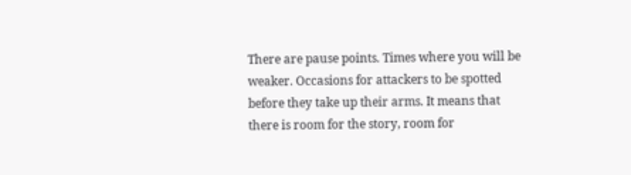There are pause points. Times where you will be weaker. Occasions for attackers to be spotted before they take up their arms. It means that there is room for the story, room for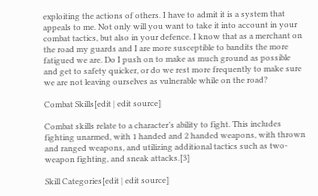exploiting the actions of others. I have to admit it is a system that appeals to me. Not only will you want to take it into account in your combat tactics, but also in your defence. I know that as a merchant on the road my guards and I are more susceptible to bandits the more fatigued we are. Do I push on to make as much ground as possible and get to safety quicker, or do we rest more frequently to make sure we are not leaving ourselves as vulnerable while on the road?

Combat Skills[edit | edit source]

Combat skills relate to a character’s ability to fight. This includes fighting unarmed, with 1 handed and 2 handed weapons, with thrown and ranged weapons, and utilizing additional tactics such as two-weapon fighting, and sneak attacks.[3]

Skill Categories[edit | edit source]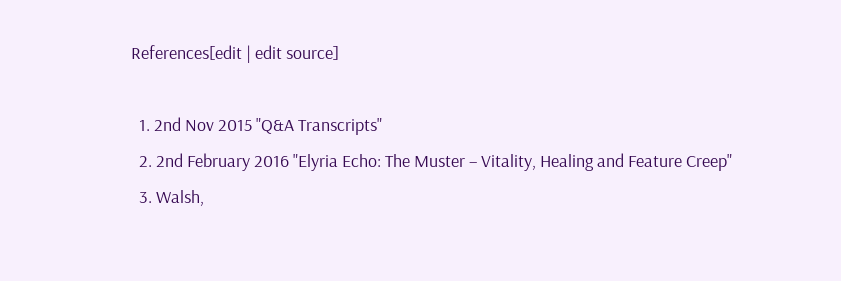References[edit | edit source]

  1. 2nd Nov 2015 "Q&A Transcripts"
  2. 2nd February 2016 "Elyria Echo: The Muster – Vitality, Healing and Feature Creep"
  3. Walsh,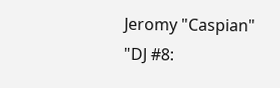Jeromy "Caspian" "DJ #8: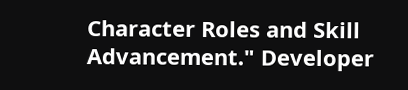Character Roles and Skill Advancement." Developer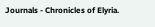Journals - Chronicles of Elyria.